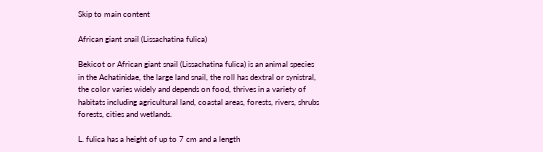Skip to main content

African giant snail (Lissachatina fulica)

Bekicot or African giant snail (Lissachatina fulica) is an animal species in the Achatinidae, the large land snail, the roll has dextral or synistral, the color varies widely and depends on food, thrives in a variety of habitats including agricultural land, coastal areas, forests, rivers, shrubs forests, cities and wetlands.

L. fulica has a height of up to 7 cm and a length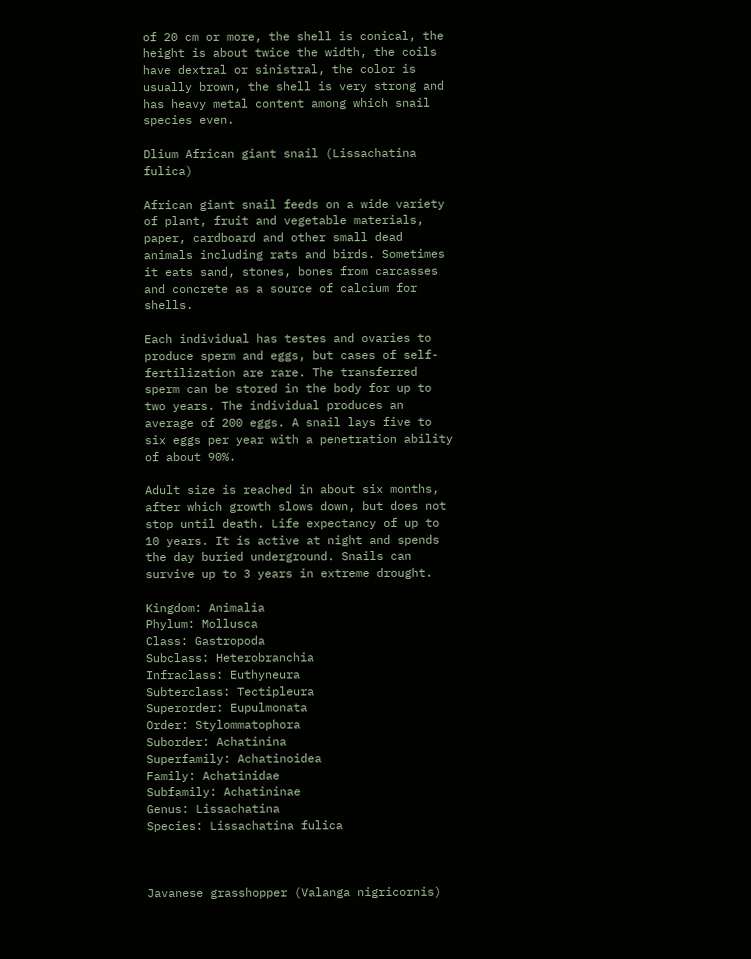of 20 cm or more, the shell is conical, the height is about twice the width, the coils have dextral or sinistral, the color is usually brown, the shell is very strong and has heavy metal content among which snail species even.

Dlium African giant snail (Lissachatina fulica)

African giant snail feeds on a wide variety of plant, fruit and vegetable materials, paper, cardboard and other small dead animals including rats and birds. Sometimes it eats sand, stones, bones from carcasses and concrete as a source of calcium for shells.

Each individual has testes and ovaries to produce sperm and eggs, but cases of self-fertilization are rare. The transferred sperm can be stored in the body for up to two years. The individual produces an average of 200 eggs. A snail lays five to six eggs per year with a penetration ability of about 90%.

Adult size is reached in about six months, after which growth slows down, but does not stop until death. Life expectancy of up to 10 years. It is active at night and spends the day buried underground. Snails can survive up to 3 years in extreme drought.

Kingdom: Animalia
Phylum: Mollusca
Class: Gastropoda
Subclass: Heterobranchia
Infraclass: Euthyneura
Subterclass: Tectipleura
Superorder: Eupulmonata
Order: Stylommatophora
Suborder: Achatinina
Superfamily: Achatinoidea
Family: Achatinidae
Subfamily: Achatininae
Genus: Lissachatina
Species: Lissachatina fulica



Javanese grasshopper (Valanga nigricornis)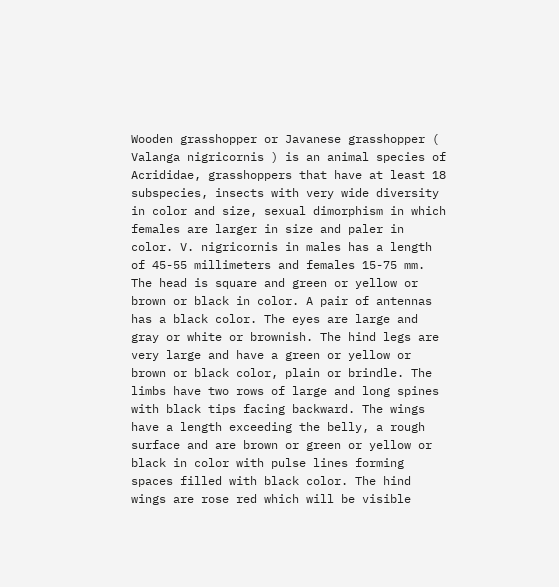Wooden grasshopper or Javanese grasshopper ( Valanga nigricornis ) is an animal species of Acrididae, grasshoppers that have at least 18 subspecies, insects with very wide diversity in color and size, sexual dimorphism in which females are larger in size and paler in color. V. nigricornis in males has a length of 45-55 millimeters and females 15-75 mm. The head is square and green or yellow or brown or black in color. A pair of antennas has a black color. The eyes are large and gray or white or brownish. The hind legs are very large and have a green or yellow or brown or black color, plain or brindle. The limbs have two rows of large and long spines with black tips facing backward. The wings have a length exceeding the belly, a rough surface and are brown or green or yellow or black in color with pulse lines forming spaces filled with black color. The hind wings are rose red which will be visible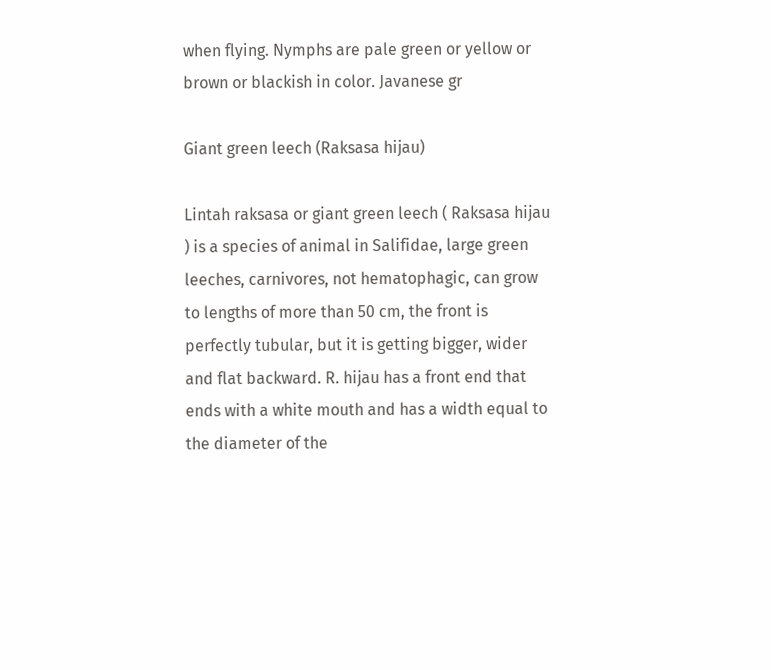when flying. Nymphs are pale green or yellow or brown or blackish in color. Javanese gr

Giant green leech (Raksasa hijau)

Lintah raksasa or giant green leech ( Raksasa hijau ) is a species of animal in Salifidae, large green leeches, carnivores, not hematophagic, can grow to lengths of more than 50 cm, the front is perfectly tubular, but it is getting bigger, wider and flat backward. R. hijau has a front end that ends with a white mouth and has a width equal to the diameter of the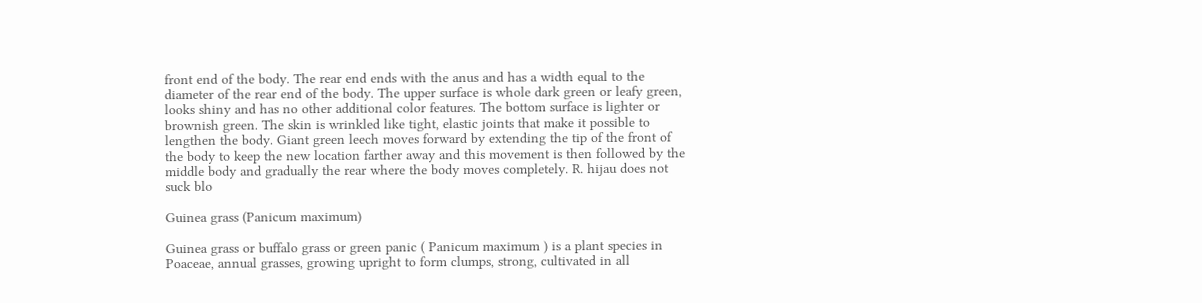front end of the body. The rear end ends with the anus and has a width equal to the diameter of the rear end of the body. The upper surface is whole dark green or leafy green, looks shiny and has no other additional color features. The bottom surface is lighter or brownish green. The skin is wrinkled like tight, elastic joints that make it possible to lengthen the body. Giant green leech moves forward by extending the tip of the front of the body to keep the new location farther away and this movement is then followed by the middle body and gradually the rear where the body moves completely. R. hijau does not suck blo

Guinea grass (Panicum maximum)

Guinea grass or buffalo grass or green panic ( Panicum maximum ) is a plant species in Poaceae, annual grasses, growing upright to form clumps, strong, cultivated in all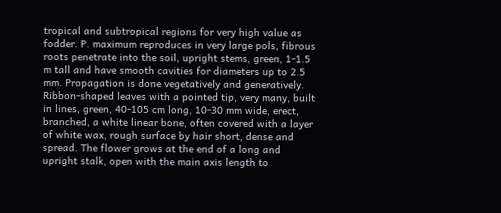tropical and subtropical regions for very high value as fodder. P. maximum reproduces in very large pols, fibrous roots penetrate into the soil, upright stems, green, 1-1.5 m tall and have smooth cavities for diameters up to 2.5 mm. Propagation is done vegetatively and generatively. Ribbon-shaped leaves with a pointed tip, very many, built in lines, green, 40-105 cm long, 10-30 mm wide, erect, branched, a white linear bone, often covered with a layer of white wax, rough surface by hair short, dense and spread. The flower grows at the end of a long and upright stalk, open with the main axis length to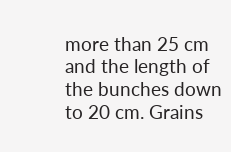more than 25 cm and the length of the bunches down to 20 cm. Grains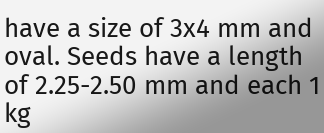have a size of 3x4 mm and oval. Seeds have a length of 2.25-2.50 mm and each 1 kg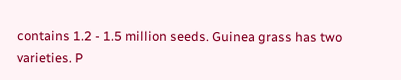contains 1.2 - 1.5 million seeds. Guinea grass has two varieties. P